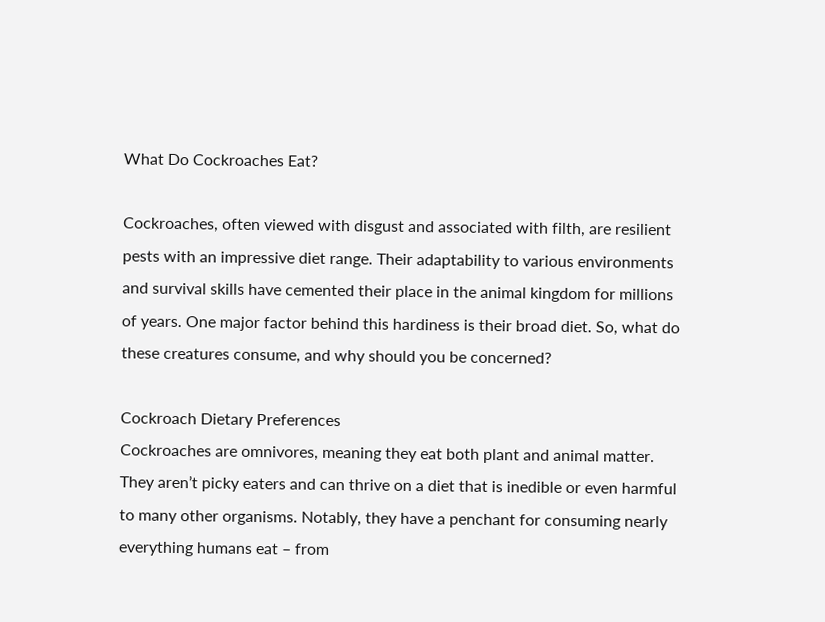What Do Cockroaches Eat?

Cockroaches, often viewed with disgust and associated with filth, are resilient pests with an impressive diet range. Their adaptability to various environments and survival skills have cemented their place in the animal kingdom for millions of years. One major factor behind this hardiness is their broad diet. So, what do these creatures consume, and why should you be concerned?

Cockroach Dietary Preferences
Cockroaches are omnivores, meaning they eat both plant and animal matter. They aren’t picky eaters and can thrive on a diet that is inedible or even harmful to many other organisms. Notably, they have a penchant for consuming nearly everything humans eat – from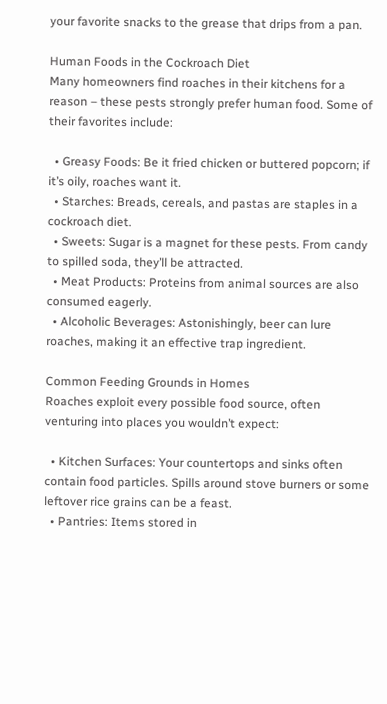your favorite snacks to the grease that drips from a pan.

Human Foods in the Cockroach Diet
Many homeowners find roaches in their kitchens for a reason – these pests strongly prefer human food. Some of their favorites include:

  • Greasy Foods: Be it fried chicken or buttered popcorn; if it’s oily, roaches want it.
  • Starches: Breads, cereals, and pastas are staples in a cockroach diet.
  • Sweets: Sugar is a magnet for these pests. From candy to spilled soda, they’ll be attracted.
  • Meat Products: Proteins from animal sources are also consumed eagerly.
  • Alcoholic Beverages: Astonishingly, beer can lure roaches, making it an effective trap ingredient.

Common Feeding Grounds in Homes
Roaches exploit every possible food source, often venturing into places you wouldn’t expect:

  • Kitchen Surfaces: Your countertops and sinks often contain food particles. Spills around stove burners or some leftover rice grains can be a feast.
  • Pantries: Items stored in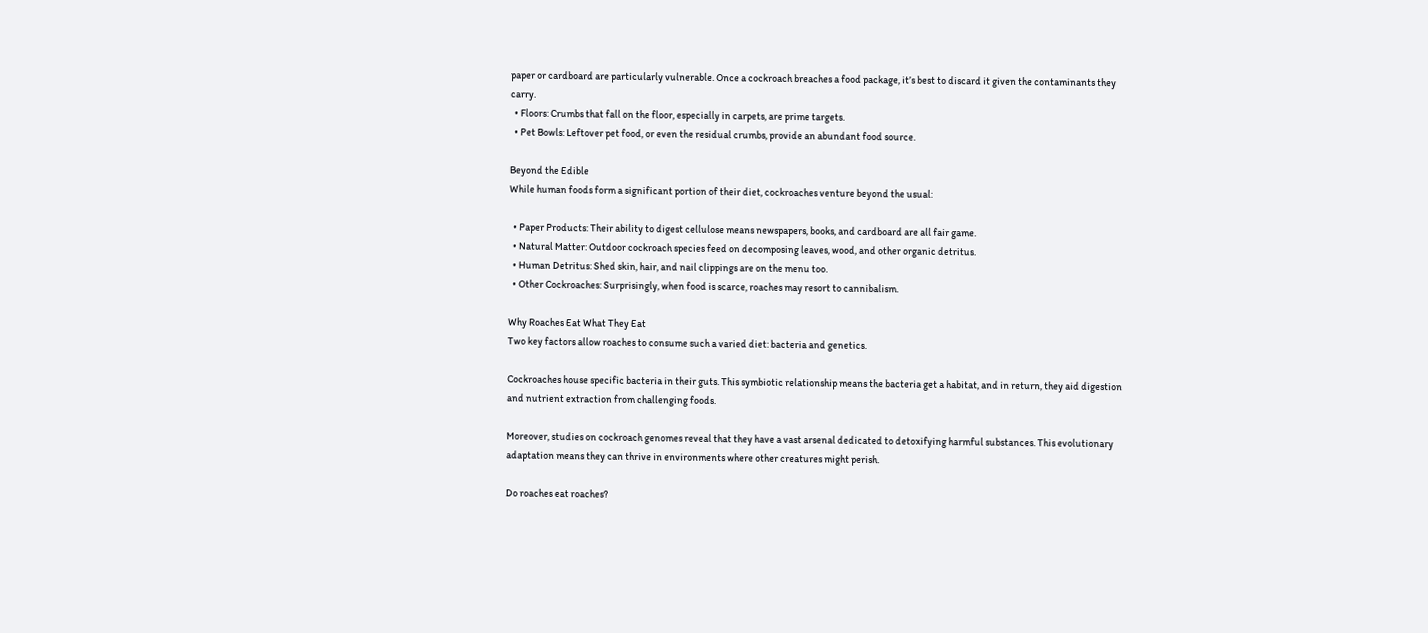paper or cardboard are particularly vulnerable. Once a cockroach breaches a food package, it’s best to discard it given the contaminants they carry.
  • Floors: Crumbs that fall on the floor, especially in carpets, are prime targets.
  • Pet Bowls: Leftover pet food, or even the residual crumbs, provide an abundant food source.

Beyond the Edible
While human foods form a significant portion of their diet, cockroaches venture beyond the usual:

  • Paper Products: Their ability to digest cellulose means newspapers, books, and cardboard are all fair game.
  • Natural Matter: Outdoor cockroach species feed on decomposing leaves, wood, and other organic detritus.
  • Human Detritus: Shed skin, hair, and nail clippings are on the menu too.
  • Other Cockroaches: Surprisingly, when food is scarce, roaches may resort to cannibalism.

Why Roaches Eat What They Eat
Two key factors allow roaches to consume such a varied diet: bacteria and genetics.

Cockroaches house specific bacteria in their guts. This symbiotic relationship means the bacteria get a habitat, and in return, they aid digestion and nutrient extraction from challenging foods.

Moreover, studies on cockroach genomes reveal that they have a vast arsenal dedicated to detoxifying harmful substances. This evolutionary adaptation means they can thrive in environments where other creatures might perish.

Do roaches eat roaches?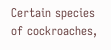Certain species of cockroaches,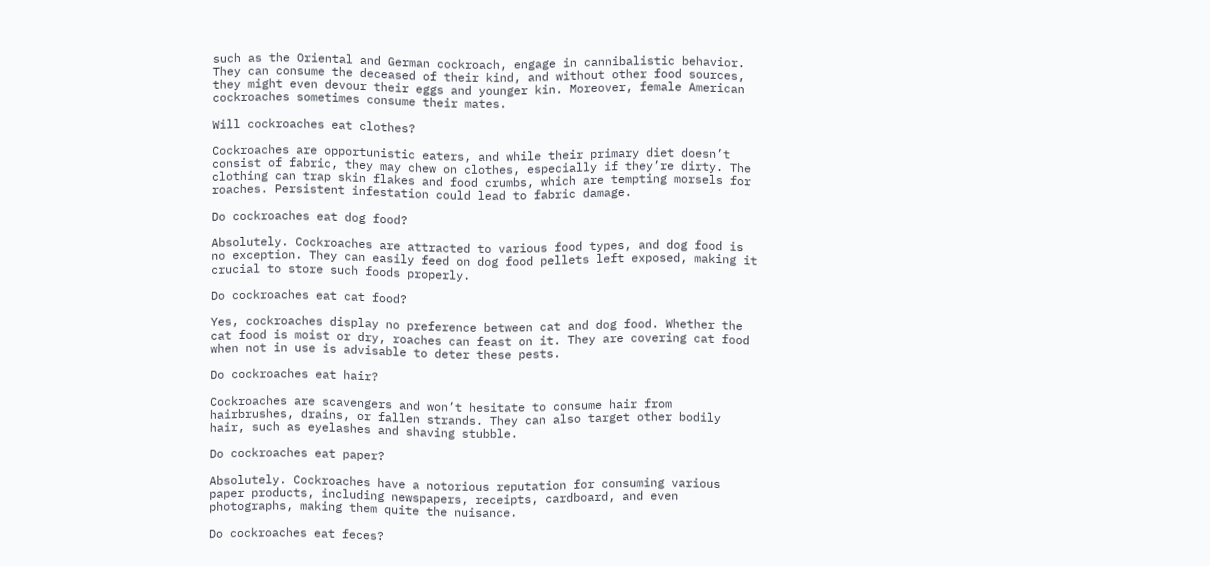such as the Oriental and German cockroach, engage in cannibalistic behavior. They can consume the deceased of their kind, and without other food sources, they might even devour their eggs and younger kin. Moreover, female American cockroaches sometimes consume their mates.

Will cockroaches eat clothes?

Cockroaches are opportunistic eaters, and while their primary diet doesn’t consist of fabric, they may chew on clothes, especially if they’re dirty. The clothing can trap skin flakes and food crumbs, which are tempting morsels for roaches. Persistent infestation could lead to fabric damage.

Do cockroaches eat dog food?

Absolutely. Cockroaches are attracted to various food types, and dog food is no exception. They can easily feed on dog food pellets left exposed, making it crucial to store such foods properly.

Do cockroaches eat cat food?

Yes, cockroaches display no preference between cat and dog food. Whether the cat food is moist or dry, roaches can feast on it. They are covering cat food when not in use is advisable to deter these pests.

Do cockroaches eat hair?

Cockroaches are scavengers and won’t hesitate to consume hair from hairbrushes, drains, or fallen strands. They can also target other bodily hair, such as eyelashes and shaving stubble.

Do cockroaches eat paper?

Absolutely. Cockroaches have a notorious reputation for consuming various paper products, including newspapers, receipts, cardboard, and even photographs, making them quite the nuisance.

Do cockroaches eat feces?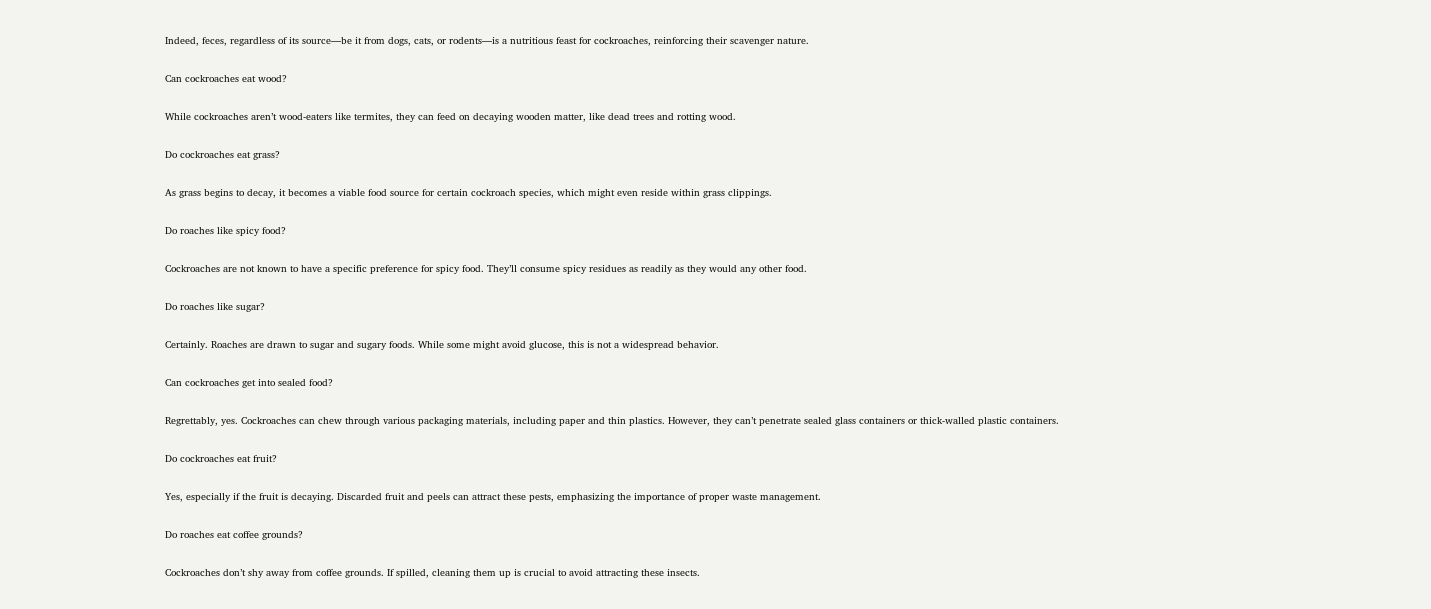Indeed, feces, regardless of its source—be it from dogs, cats, or rodents—is a nutritious feast for cockroaches, reinforcing their scavenger nature.

Can cockroaches eat wood?

While cockroaches aren’t wood-eaters like termites, they can feed on decaying wooden matter, like dead trees and rotting wood.

Do cockroaches eat grass?

As grass begins to decay, it becomes a viable food source for certain cockroach species, which might even reside within grass clippings.

Do roaches like spicy food?

Cockroaches are not known to have a specific preference for spicy food. They’ll consume spicy residues as readily as they would any other food.

Do roaches like sugar?

Certainly. Roaches are drawn to sugar and sugary foods. While some might avoid glucose, this is not a widespread behavior.

Can cockroaches get into sealed food?

Regrettably, yes. Cockroaches can chew through various packaging materials, including paper and thin plastics. However, they can’t penetrate sealed glass containers or thick-walled plastic containers.

Do cockroaches eat fruit?

Yes, especially if the fruit is decaying. Discarded fruit and peels can attract these pests, emphasizing the importance of proper waste management.

Do roaches eat coffee grounds?

Cockroaches don’t shy away from coffee grounds. If spilled, cleaning them up is crucial to avoid attracting these insects.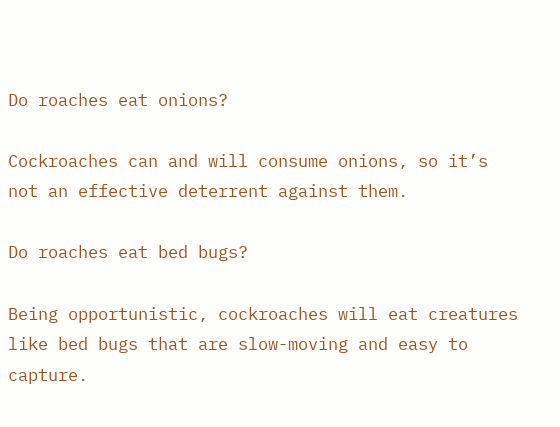Do roaches eat onions?

Cockroaches can and will consume onions, so it’s not an effective deterrent against them.

Do roaches eat bed bugs?

Being opportunistic, cockroaches will eat creatures like bed bugs that are slow-moving and easy to capture.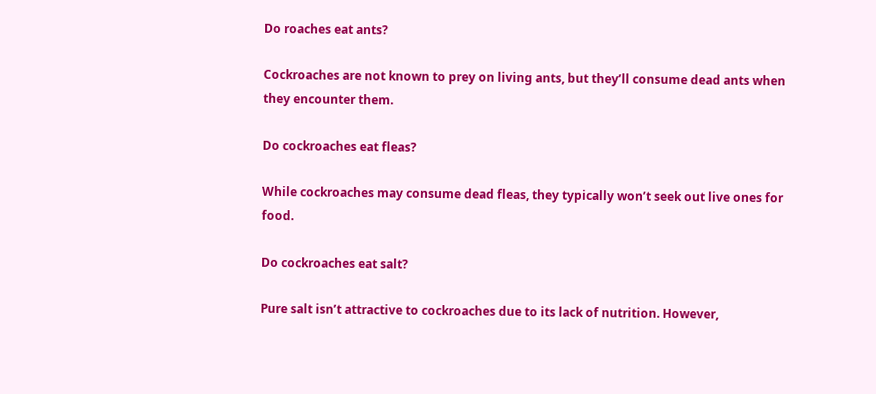Do roaches eat ants?

Cockroaches are not known to prey on living ants, but they’ll consume dead ants when they encounter them.

Do cockroaches eat fleas?

While cockroaches may consume dead fleas, they typically won’t seek out live ones for food.

Do cockroaches eat salt?

Pure salt isn’t attractive to cockroaches due to its lack of nutrition. However,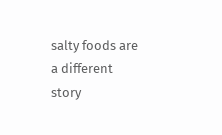salty foods are a different story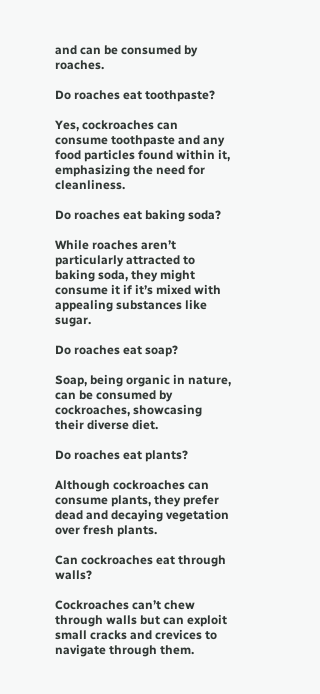and can be consumed by roaches.

Do roaches eat toothpaste?

Yes, cockroaches can consume toothpaste and any food particles found within it, emphasizing the need for cleanliness.

Do roaches eat baking soda?

While roaches aren’t particularly attracted to baking soda, they might consume it if it’s mixed with appealing substances like sugar.

Do roaches eat soap?

Soap, being organic in nature, can be consumed by cockroaches, showcasing their diverse diet.

Do roaches eat plants?

Although cockroaches can consume plants, they prefer dead and decaying vegetation over fresh plants.

Can cockroaches eat through walls?

Cockroaches can’t chew through walls but can exploit small cracks and crevices to navigate through them.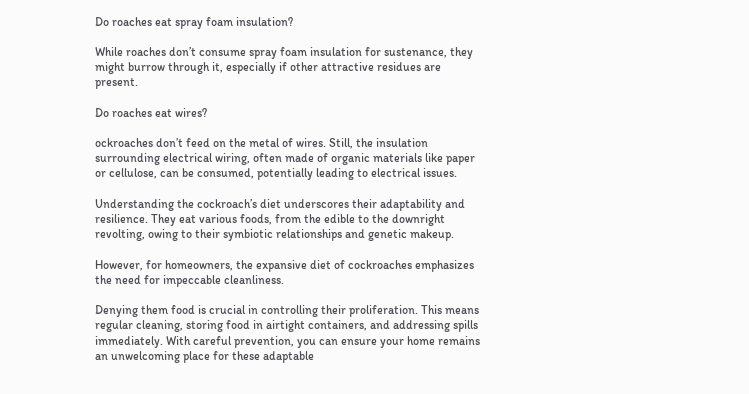Do roaches eat spray foam insulation?

While roaches don’t consume spray foam insulation for sustenance, they might burrow through it, especially if other attractive residues are present.

Do roaches eat wires?

ockroaches don’t feed on the metal of wires. Still, the insulation surrounding electrical wiring, often made of organic materials like paper or cellulose, can be consumed, potentially leading to electrical issues.

Understanding the cockroach’s diet underscores their adaptability and resilience. They eat various foods, from the edible to the downright revolting, owing to their symbiotic relationships and genetic makeup.

However, for homeowners, the expansive diet of cockroaches emphasizes the need for impeccable cleanliness.

Denying them food is crucial in controlling their proliferation. This means regular cleaning, storing food in airtight containers, and addressing spills immediately. With careful prevention, you can ensure your home remains an unwelcoming place for these adaptable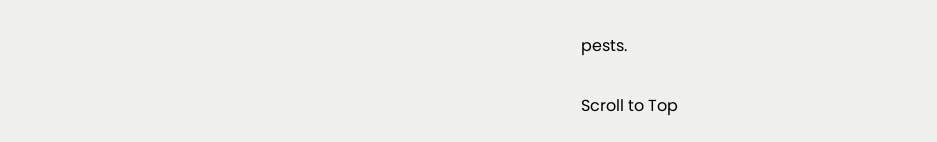pests.

Scroll to Top